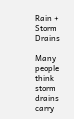Rain + Storm Drains

Many people think storm drains carry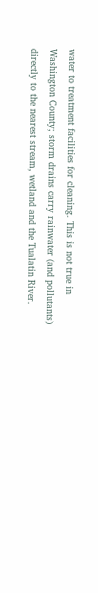water to treatment facilities for cleaning. This is not true in Washington County; storm drains carry rainwater (and pollutants) directly to the nearest stream, wetland and the Tualatin River.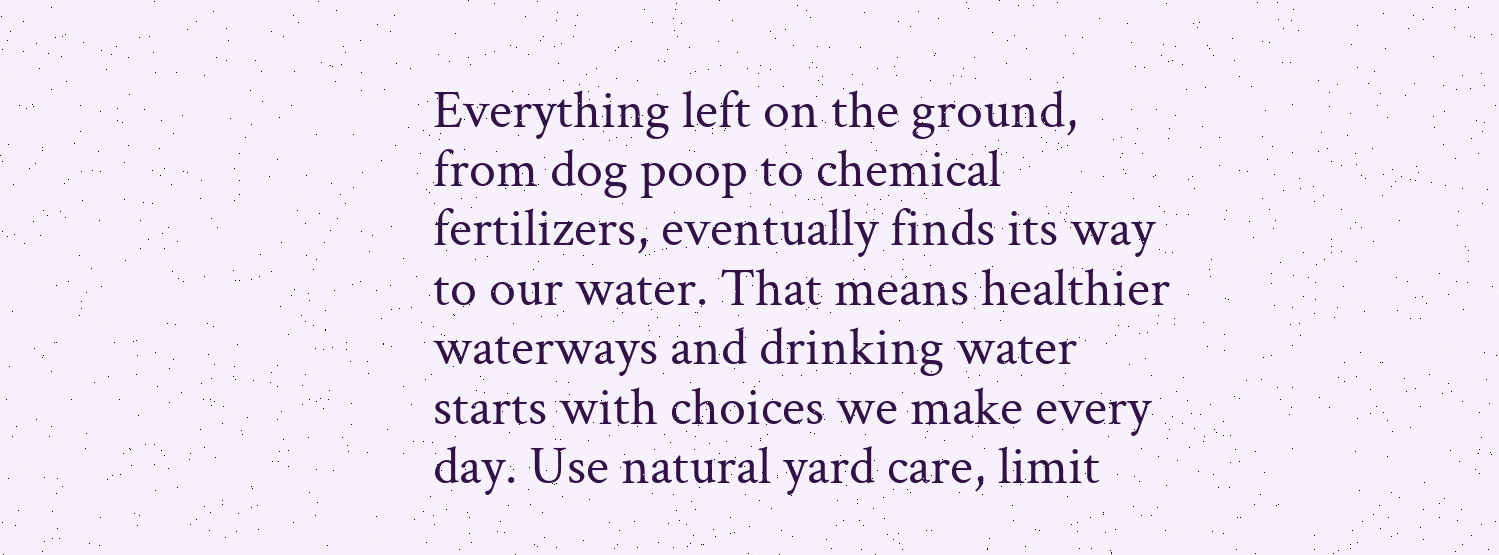Everything left on the ground, from dog poop to chemical fertilizers, eventually finds its way to our water. That means healthier waterways and drinking water starts with choices we make every day. Use natural yard care, limit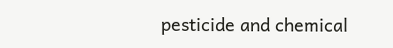pesticide and chemical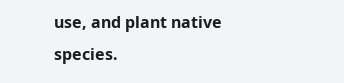use, and plant native species.